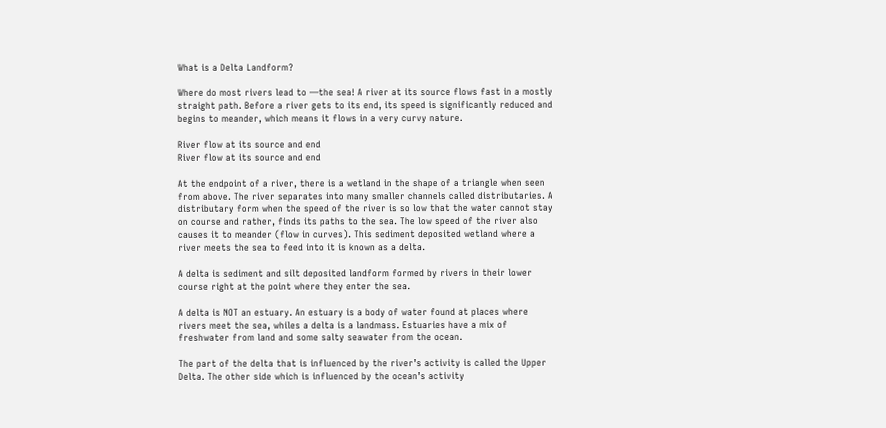What is a Delta Landform?

Where do most rivers lead to —the sea! A river at its source flows fast in a mostly straight path. Before a river gets to its end, its speed is significantly reduced and begins to meander, which means it flows in a very curvy nature.

River flow at its source and end
River flow at its source and end

At the endpoint of a river, there is a wetland in the shape of a triangle when seen from above. The river separates into many smaller channels called distributaries. A distributary form when the speed of the river is so low that the water cannot stay on course and rather, finds its paths to the sea. The low speed of the river also causes it to meander (flow in curves). This sediment deposited wetland where a river meets the sea to feed into it is known as a delta.

A delta is sediment and silt deposited landform formed by rivers in their lower course right at the point where they enter the sea.

A delta is NOT an estuary. An estuary is a body of water found at places where rivers meet the sea, whiles a delta is a landmass. Estuaries have a mix of freshwater from land and some salty seawater from the ocean.

The part of the delta that is influenced by the river’s activity is called the Upper Delta. The other side which is influenced by the ocean’s activity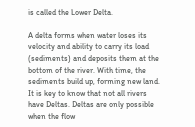is called the Lower Delta.

A delta forms when water loses its velocity and ability to carry its load (sediments) and deposits them at the bottom of the river. With time, the sediments build up, forming new land. It is key to know that not all rivers have Deltas. Deltas are only possible when the flow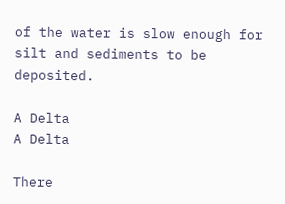of the water is slow enough for silt and sediments to be deposited.

A Delta
A Delta

There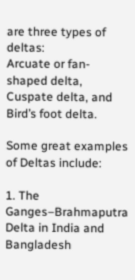are three types of deltas:
Arcuate or fan-shaped delta, Cuspate delta, and Bird’s foot delta.

Some great examples of Deltas include:

1. The Ganges–Brahmaputra Delta in India and Bangladesh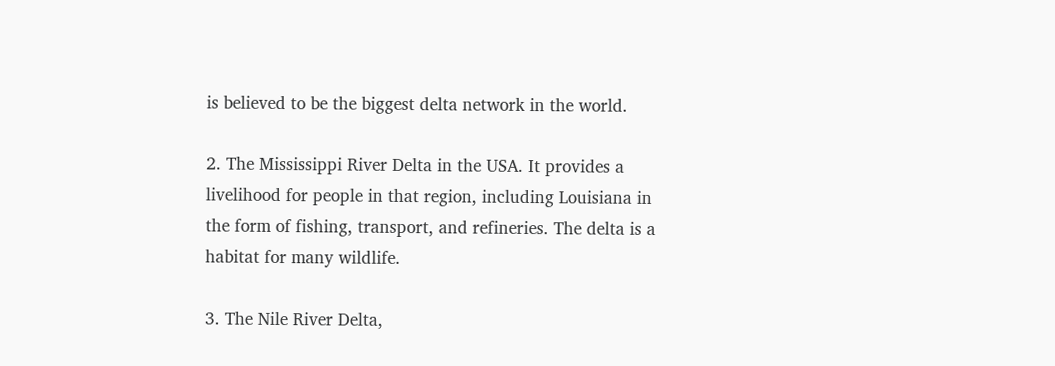is believed to be the biggest delta network in the world.

2. The Mississippi River Delta in the USA. It provides a livelihood for people in that region, including Louisiana in the form of fishing, transport, and refineries. The delta is a habitat for many wildlife.

3. The Nile River Delta,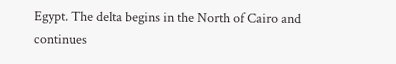Egypt. The delta begins in the North of Cairo and continues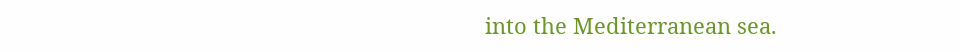into the Mediterranean sea.